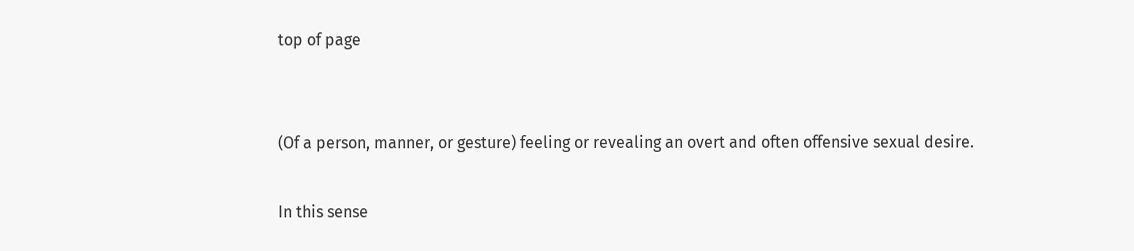top of page


(Of a person, manner, or gesture) feeling or revealing an overt and often offensive sexual desire.

In this sense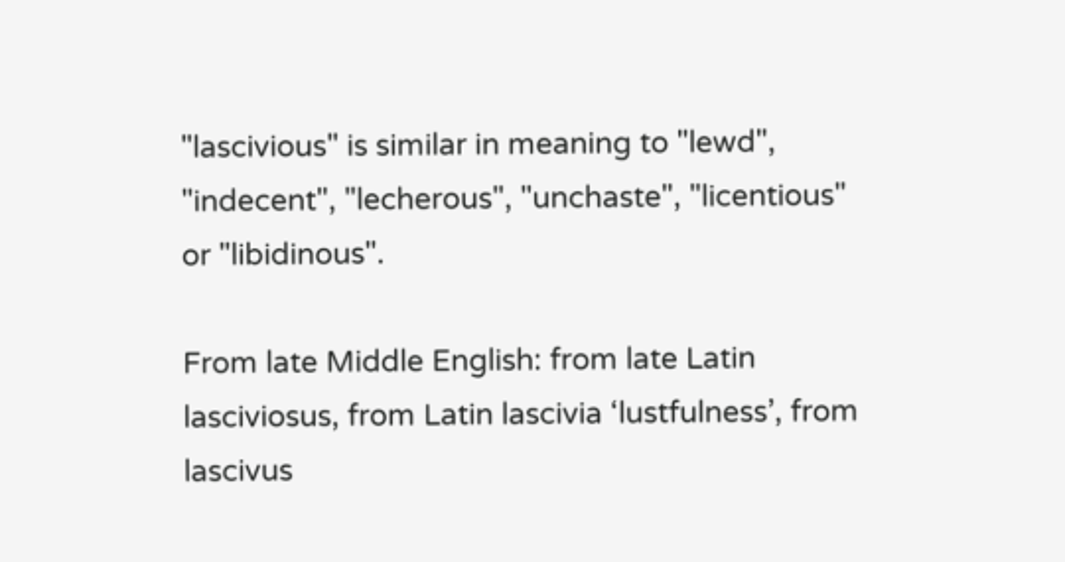"lascivious" is similar in meaning to "lewd", "indecent", "lecherous", "unchaste", "licentious" or "libidinous".

From late Middle English: from late Latin lasciviosus, from Latin lascivia ‘lustfulness’, from lascivus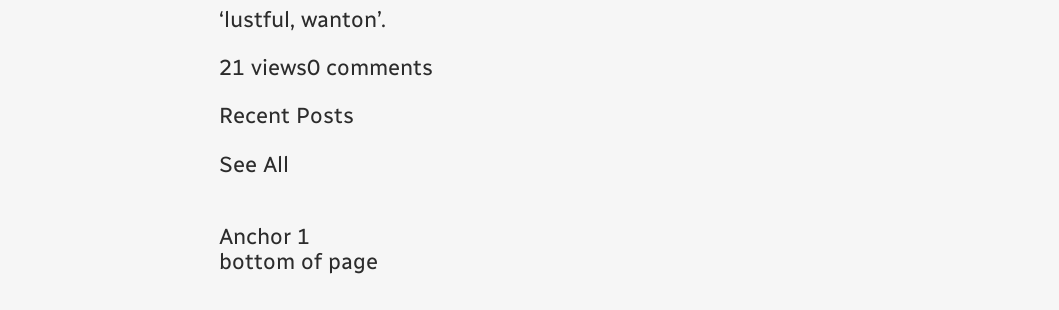‘lustful, wanton’.

21 views0 comments

Recent Posts

See All


Anchor 1
bottom of page